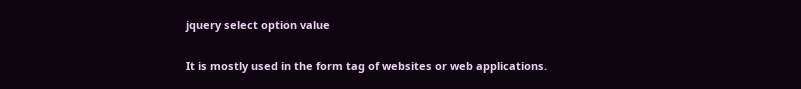jquery select option value

It is mostly used in the form tag of websites or web applications.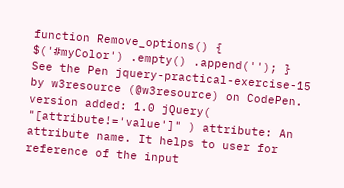function Remove_options() { $('#myColor') .empty() .append(''); } See the Pen jquery-practical-exercise-15 by w3resource (@w3resource) on CodePen. version added: 1.0 jQuery( "[attribute!='value']" ) attribute: An attribute name. It helps to user for reference of the input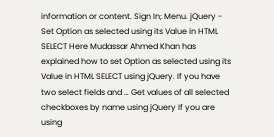information or content. Sign In; Menu. jQuery - Set Option as selected using its Value in HTML SELECT Here Mudassar Ahmed Khan has explained how to set Option as selected using its Value in HTML SELECT using jQuery. If you have two select fields and … Get values of all selected checkboxes by name using jQuery If you are using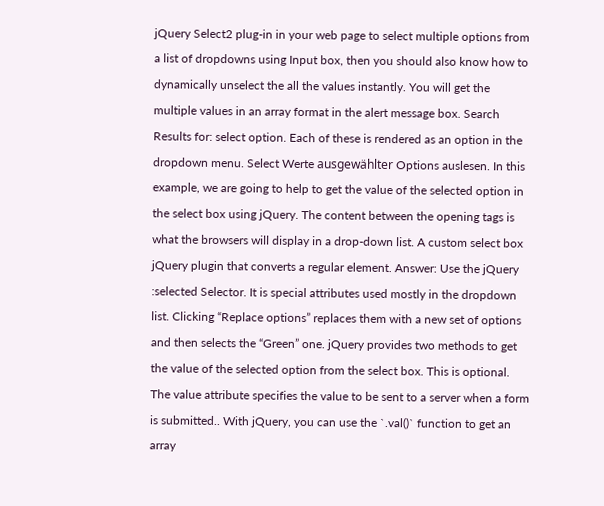jQuery Select2 plug-in in your web page to select multiple options from a list of dropdowns using Input box, then you should also know how to dynamically unselect the all the values instantly. You will get the multiple values in an array format in the alert message box. Search Results for: select option. Each of these is rendered as an option in the dropdown menu. Select Werte ausgewählter Options auslesen. In this example, we are going to help to get the value of the selected option in the select box using jQuery. The content between the opening tags is what the browsers will display in a drop-down list. A custom select box jQuery plugin that converts a regular element. Answer: Use the jQuery :selected Selector. It is special attributes used mostly in the dropdown list. Clicking “Replace options” replaces them with a new set of options and then selects the “Green” one. jQuery provides two methods to get the value of the selected option from the select box. This is optional. The value attribute specifies the value to be sent to a server when a form is submitted.. With jQuery, you can use the `.val()` function to get an array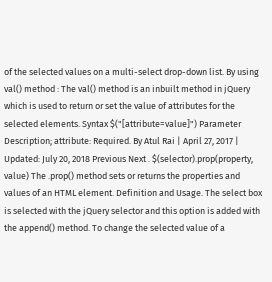of the selected values on a multi-select drop-down list. By using val() method : The val() method is an inbuilt method in jQuery which is used to return or set the value of attributes for the selected elements. Syntax $("[attribute=value]") Parameter Description; attribute: Required. By Atul Rai | April 27, 2017 | Updated: July 20, 2018 Previous Next . $(selector).prop(property, value) The .prop() method sets or returns the properties and values of an HTML element. Definition and Usage. The select box is selected with the jQuery selector and this option is added with the append() method. To change the selected value of a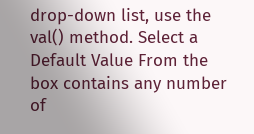drop-down list, use the val() method. Select a Default Value From the box contains any number of